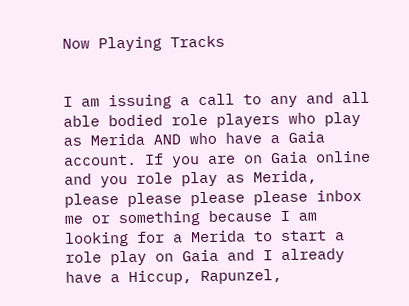Now Playing Tracks


I am issuing a call to any and all able bodied role players who play as Merida AND who have a Gaia account. If you are on Gaia online and you role play as Merida, please please please please inbox me or something because I am looking for a Merida to start a role play on Gaia and I already have a Hiccup, Rapunzel,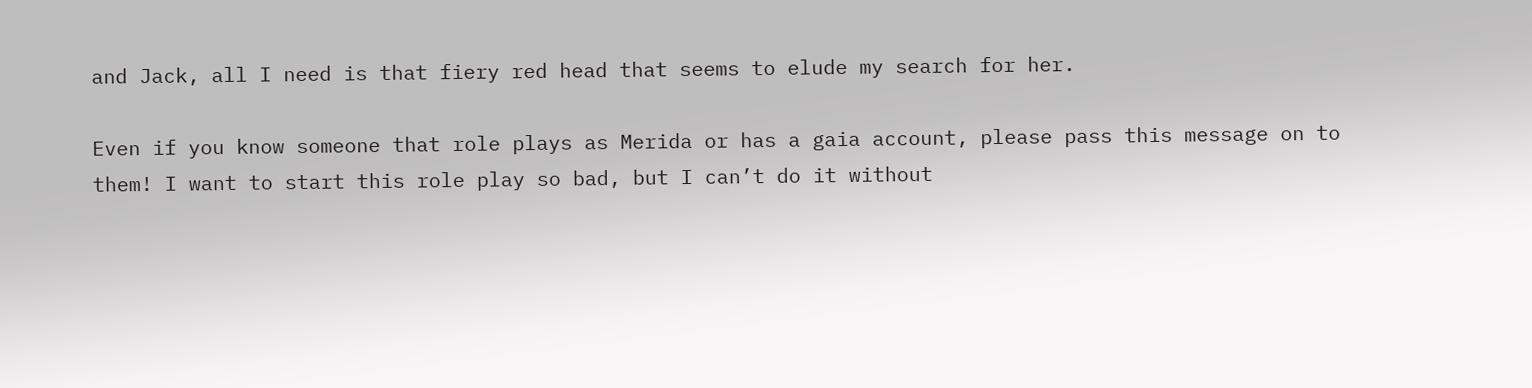and Jack, all I need is that fiery red head that seems to elude my search for her.

Even if you know someone that role plays as Merida or has a gaia account, please pass this message on to them! I want to start this role play so bad, but I can’t do it without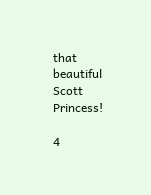that beautiful Scott Princess!

4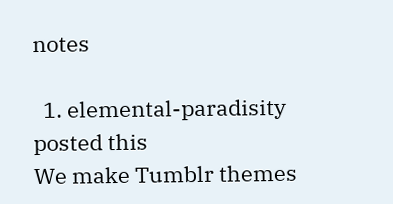notes

  1. elemental-paradisity posted this
We make Tumblr themes